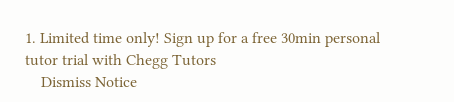1. Limited time only! Sign up for a free 30min personal tutor trial with Chegg Tutors
    Dismiss Notice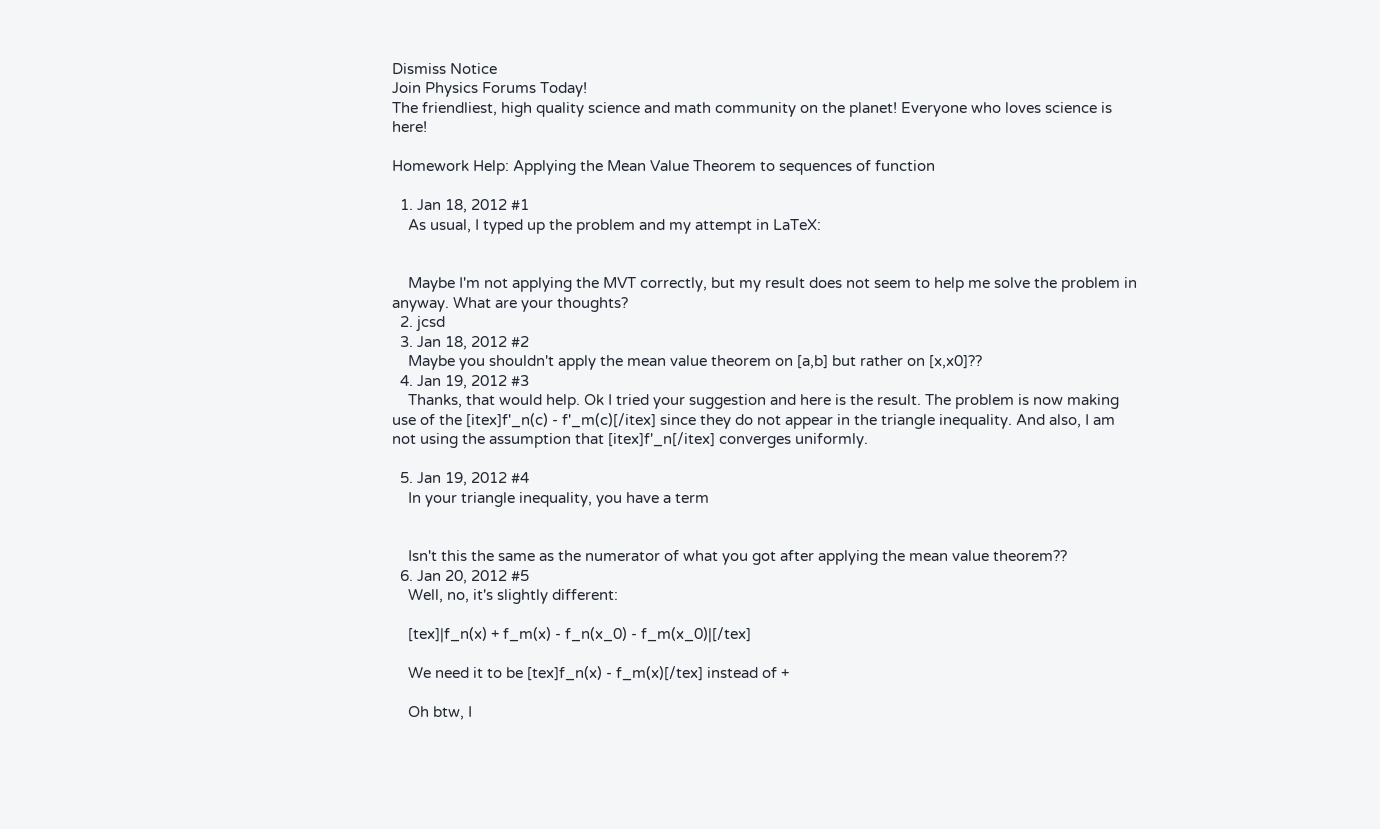Dismiss Notice
Join Physics Forums Today!
The friendliest, high quality science and math community on the planet! Everyone who loves science is here!

Homework Help: Applying the Mean Value Theorem to sequences of function

  1. Jan 18, 2012 #1
    As usual, I typed up the problem and my attempt in LaTeX:


    Maybe I'm not applying the MVT correctly, but my result does not seem to help me solve the problem in anyway. What are your thoughts?
  2. jcsd
  3. Jan 18, 2012 #2
    Maybe you shouldn't apply the mean value theorem on [a,b] but rather on [x,x0]??
  4. Jan 19, 2012 #3
    Thanks, that would help. Ok I tried your suggestion and here is the result. The problem is now making use of the [itex]f'_n(c) - f'_m(c)[/itex] since they do not appear in the triangle inequality. And also, I am not using the assumption that [itex]f'_n[/itex] converges uniformly.

  5. Jan 19, 2012 #4
    In your triangle inequality, you have a term


    Isn't this the same as the numerator of what you got after applying the mean value theorem??
  6. Jan 20, 2012 #5
    Well, no, it's slightly different:

    [tex]|f_n(x) + f_m(x) - f_n(x_0) - f_m(x_0)|[/tex]

    We need it to be [tex]f_n(x) - f_m(x)[/tex] instead of +

    Oh btw, I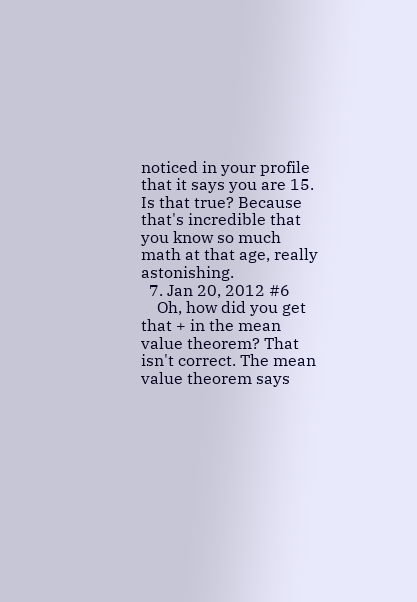noticed in your profile that it says you are 15. Is that true? Because that's incredible that you know so much math at that age, really astonishing.
  7. Jan 20, 2012 #6
    Oh, how did you get that + in the mean value theorem? That isn't correct. The mean value theorem says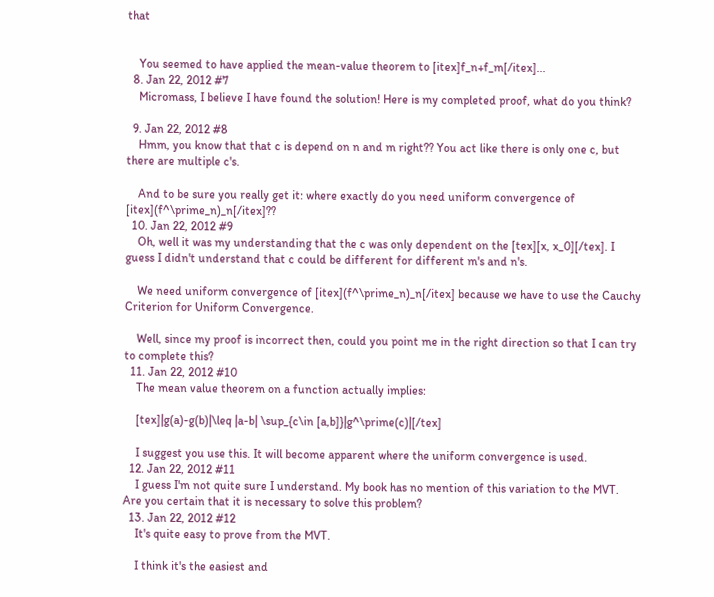that


    You seemed to have applied the mean-value theorem to [itex]f_n+f_m[/itex]...
  8. Jan 22, 2012 #7
    Micromass, I believe I have found the solution! Here is my completed proof, what do you think?

  9. Jan 22, 2012 #8
    Hmm, you know that that c is depend on n and m right?? You act like there is only one c, but there are multiple c's.

    And to be sure you really get it: where exactly do you need uniform convergence of [itex](f^\prime_n)_n[/itex]??
  10. Jan 22, 2012 #9
    Oh, well it was my understanding that the c was only dependent on the [tex][x, x_0][/tex]. I guess I didn't understand that c could be different for different m's and n's.

    We need uniform convergence of [itex](f^\prime_n)_n[/itex] because we have to use the Cauchy Criterion for Uniform Convergence.

    Well, since my proof is incorrect then, could you point me in the right direction so that I can try to complete this?
  11. Jan 22, 2012 #10
    The mean value theorem on a function actually implies:

    [tex]|g(a)-g(b)|\leq |a-b| \sup_{c\in [a,b]}|g^\prime(c)|[/tex]

    I suggest you use this. It will become apparent where the uniform convergence is used.
  12. Jan 22, 2012 #11
    I guess I'm not quite sure I understand. My book has no mention of this variation to the MVT. Are you certain that it is necessary to solve this problem?
  13. Jan 22, 2012 #12
    It's quite easy to prove from the MVT.

    I think it's the easiest and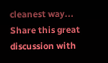cleanest way...
Share this great discussion with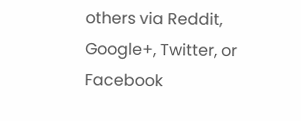others via Reddit, Google+, Twitter, or Facebook